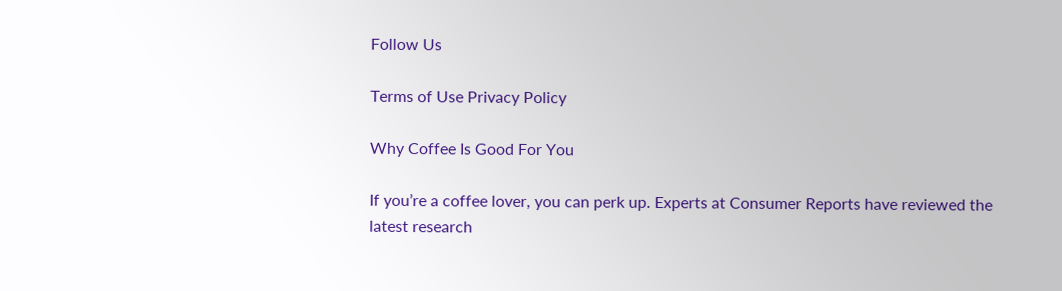Follow Us

Terms of Use Privacy Policy

Why Coffee Is Good For You

If you’re a coffee lover, you can perk up. Experts at Consumer Reports have reviewed the latest research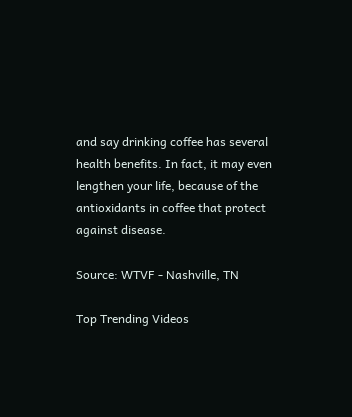and say drinking coffee has several health benefits. In fact, it may even lengthen your life, because of the antioxidants in coffee that protect against disease.

Source: WTVF - Nashville, TN

Top Trending Videos